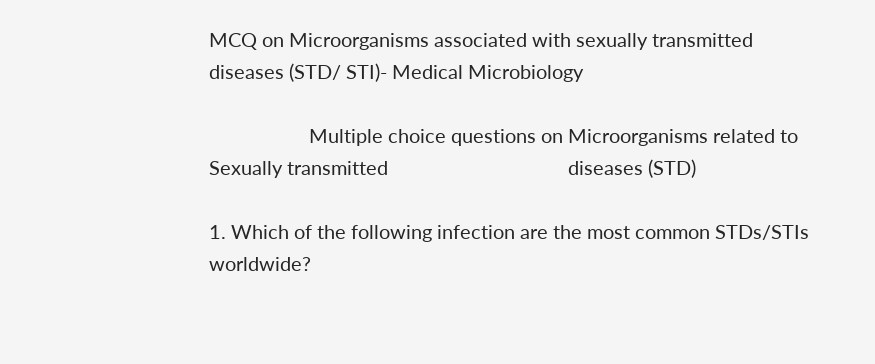MCQ on Microorganisms associated with sexually transmitted diseases (STD/ STI)- Medical Microbiology

                    Multiple choice questions on Microorganisms related to Sexually transmitted                                    diseases (STD)

1. Which of the following infection are the most common STDs/STIs worldwide?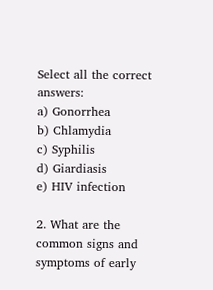Select all the correct answers:
a) Gonorrhea
b) Chlamydia
c) Syphilis
d) Giardiasis
e) HIV infection

2. What are the common signs and symptoms of early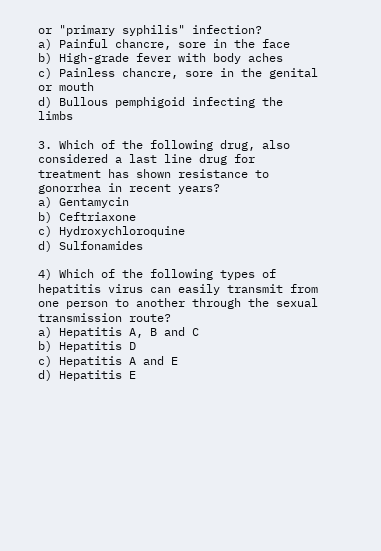or "primary syphilis" infection?
a) Painful chancre, sore in the face
b) High-grade fever with body aches
c) Painless chancre, sore in the genital or mouth
d) Bullous pemphigoid infecting the limbs

3. Which of the following drug, also considered a last line drug for treatment has shown resistance to gonorrhea in recent years?
a) Gentamycin
b) Ceftriaxone
c) Hydroxychloroquine
d) Sulfonamides

4) Which of the following types of hepatitis virus can easily transmit from one person to another through the sexual transmission route?
a) Hepatitis A, B and C
b) Hepatitis D
c) Hepatitis A and E
d) Hepatitis E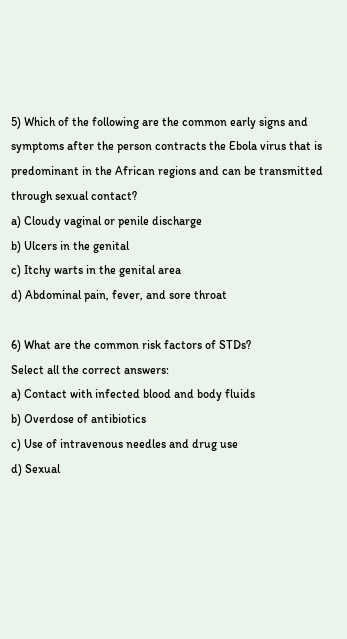5) Which of the following are the common early signs and symptoms after the person contracts the Ebola virus that is predominant in the African regions and can be transmitted through sexual contact?
a) Cloudy vaginal or penile discharge
b) Ulcers in the genital
c) Itchy warts in the genital area
d) Abdominal pain, fever, and sore throat

6) What are the common risk factors of STDs?
Select all the correct answers:
a) Contact with infected blood and body fluids
b) Overdose of antibiotics
c) Use of intravenous needles and drug use
d) Sexual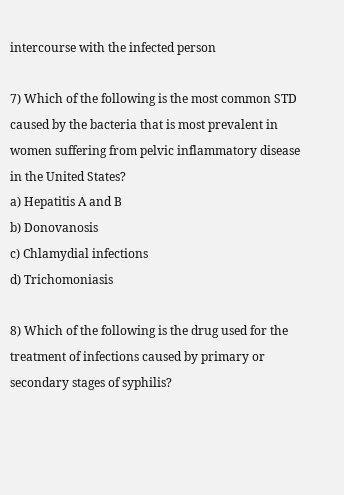intercourse with the infected person

7) Which of the following is the most common STD caused by the bacteria that is most prevalent in women suffering from pelvic inflammatory disease in the United States?
a) Hepatitis A and B
b) Donovanosis
c) Chlamydial infections
d) Trichomoniasis

8) Which of the following is the drug used for the treatment of infections caused by primary or secondary stages of syphilis?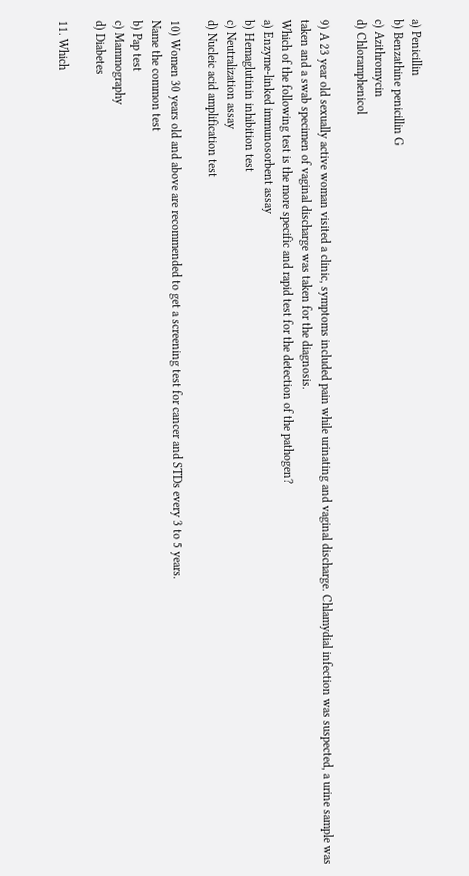a) Penicillin
b) Benzathine penicillin G
c) Azithromycin
d) Chloramphenicol

9) A 23 year old sexually active woman visited a clinic, symptoms included pain while urinating and vaginal discharge. Chlamydial infection was suspected, a urine sample was taken and a swab specimen of vaginal discharge was taken for the diagnosis.
Which of the following test is the more specific and rapid test for the detection of the pathogen?
a) Enzyme-linked immunosorbent assay
b) Hemaglutinin inhibition test
c) Neutralization assay
d) Nucleic acid amplification test

10) Women 30 years old and above are recommended to get a screening test for cancer and STDs every 3 to 5 years.
Name the common test
b) Pap test
c) Mammography
d) Diabetes

11. Which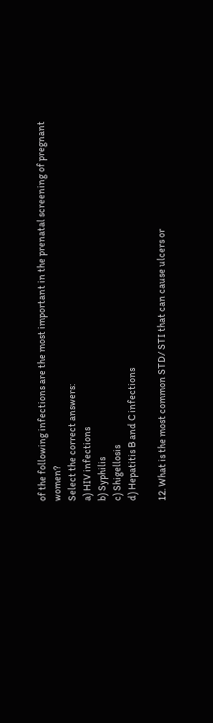of the following infections are the most important in the prenatal screening of pregnant women?
Select the correct answers:
a) HIV infections
b) Syphilis
c) Shigellosis
d) Hepatitis B and C infections

12. What is the most common STD/ STI that can cause ulcers or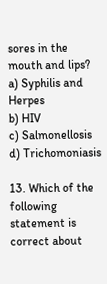sores in the mouth and lips?
a) Syphilis and Herpes
b) HIV
c) Salmonellosis
d) Trichomoniasis

13. Which of the following statement is correct about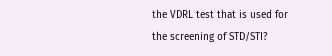the VDRL test that is used for the screening of STD/STI?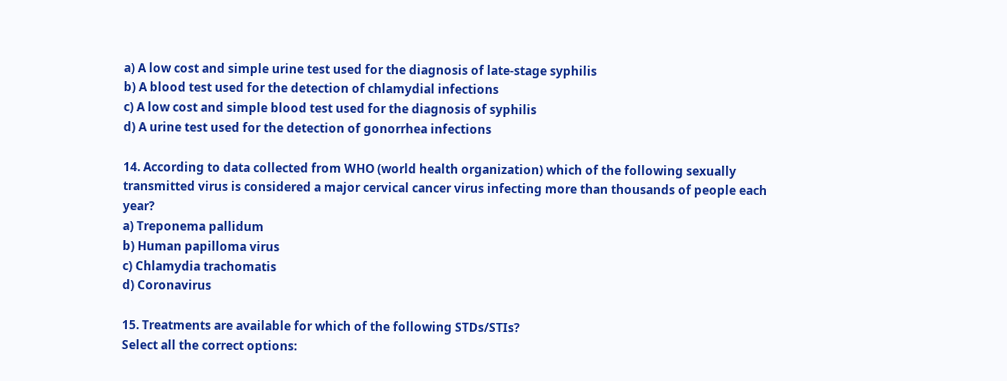a) A low cost and simple urine test used for the diagnosis of late-stage syphilis
b) A blood test used for the detection of chlamydial infections
c) A low cost and simple blood test used for the diagnosis of syphilis
d) A urine test used for the detection of gonorrhea infections

14. According to data collected from WHO (world health organization) which of the following sexually transmitted virus is considered a major cervical cancer virus infecting more than thousands of people each year?
a) Treponema pallidum
b) Human papilloma virus
c) Chlamydia trachomatis
d) Coronavirus

15. Treatments are available for which of the following STDs/STIs?
Select all the correct options: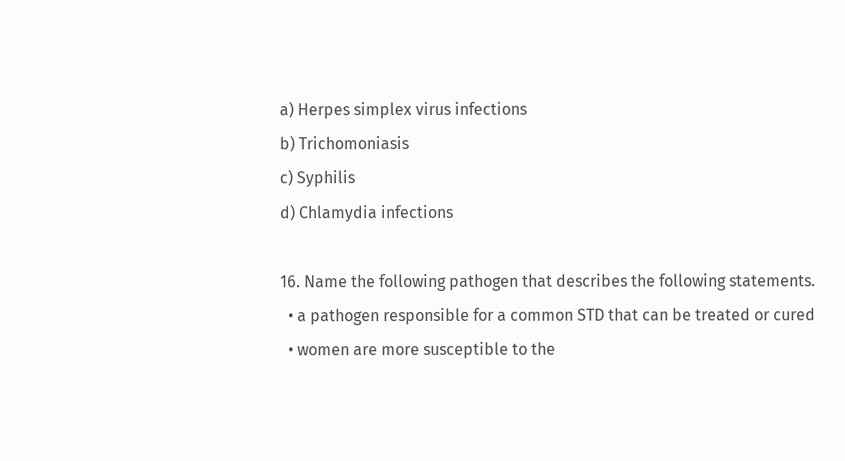a) Herpes simplex virus infections
b) Trichomoniasis
c) Syphilis
d) Chlamydia infections

16. Name the following pathogen that describes the following statements.
  • a pathogen responsible for a common STD that can be treated or cured
  • women are more susceptible to the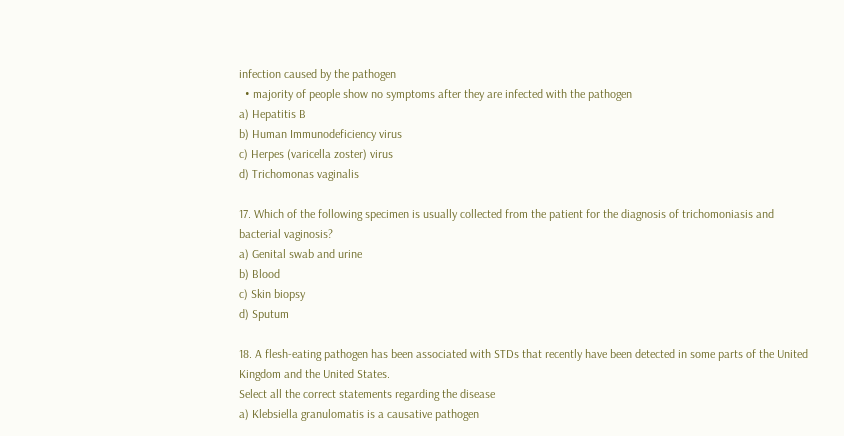infection caused by the pathogen
  • majority of people show no symptoms after they are infected with the pathogen
a) Hepatitis B
b) Human Immunodeficiency virus
c) Herpes (varicella zoster) virus
d) Trichomonas vaginalis

17. Which of the following specimen is usually collected from the patient for the diagnosis of trichomoniasis and bacterial vaginosis?
a) Genital swab and urine
b) Blood
c) Skin biopsy
d) Sputum

18. A flesh-eating pathogen has been associated with STDs that recently have been detected in some parts of the United Kingdom and the United States.
Select all the correct statements regarding the disease
a) Klebsiella granulomatis is a causative pathogen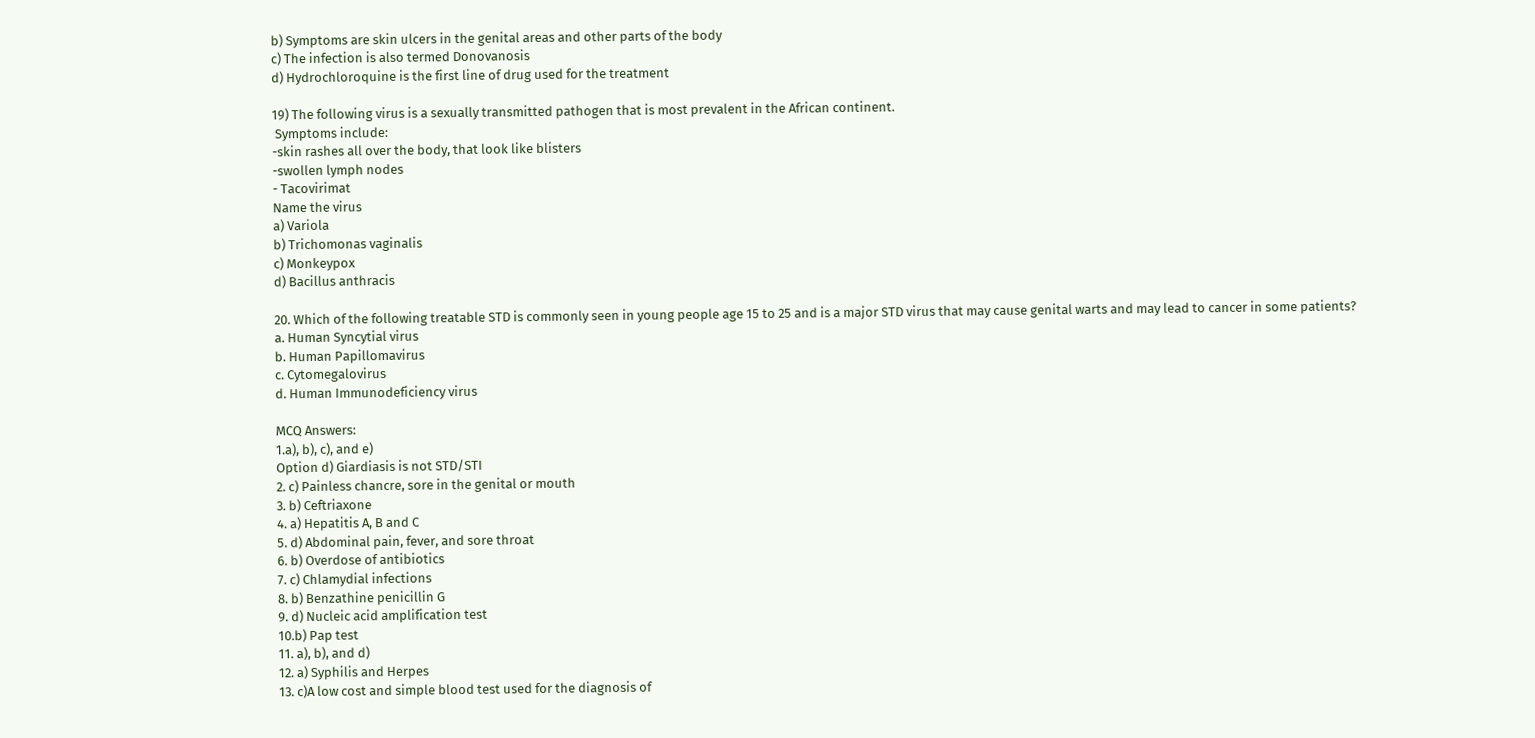b) Symptoms are skin ulcers in the genital areas and other parts of the body
c) The infection is also termed Donovanosis
d) Hydrochloroquine is the first line of drug used for the treatment

19) The following virus is a sexually transmitted pathogen that is most prevalent in the African continent.
 Symptoms include:
-skin rashes all over the body, that look like blisters
-swollen lymph nodes
- Tacovirimat
Name the virus
a) Variola
b) Trichomonas vaginalis
c) Monkeypox
d) Bacillus anthracis

20. Which of the following treatable STD is commonly seen in young people age 15 to 25 and is a major STD virus that may cause genital warts and may lead to cancer in some patients?
a. Human Syncytial virus
b. Human Papillomavirus
c. Cytomegalovirus
d. Human Immunodeficiency virus

MCQ Answers:
1.a), b), c), and e)
Option d) Giardiasis is not STD/STI
2. c) Painless chancre, sore in the genital or mouth
3. b) Ceftriaxone
4. a) Hepatitis A, B and C
5. d) Abdominal pain, fever, and sore throat
6. b) Overdose of antibiotics
7. c) Chlamydial infections
8. b) Benzathine penicillin G
9. d) Nucleic acid amplification test
10.b) Pap test
11. a), b), and d)
12. a) Syphilis and Herpes
13. c)A low cost and simple blood test used for the diagnosis of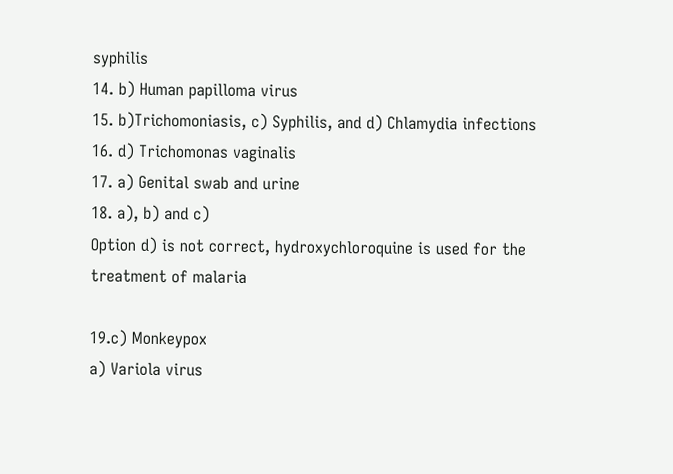syphilis
14. b) Human papilloma virus
15. b)Trichomoniasis, c) Syphilis, and d) Chlamydia infections
16. d) Trichomonas vaginalis
17. a) Genital swab and urine
18. a), b) and c)
Option d) is not correct, hydroxychloroquine is used for the treatment of malaria

19.c) Monkeypox
a) Variola virus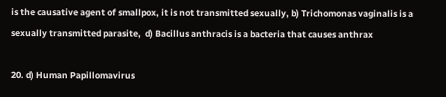is the causative agent of smallpox, it is not transmitted sexually, b) Trichomonas vaginalis is a sexually transmitted parasite,  d) Bacillus anthracis is a bacteria that causes anthrax

20. d) Human Papillomavirus